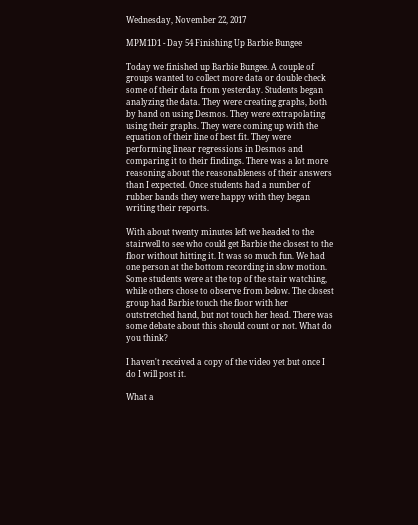Wednesday, November 22, 2017

MPM1D1 - Day 54 Finishing Up Barbie Bungee

Today we finished up Barbie Bungee. A couple of groups wanted to collect more data or double check some of their data from yesterday. Students began analyzing the data. They were creating graphs, both by hand on using Desmos. They were extrapolating using their graphs. They were coming up with the equation of their line of best fit. They were performing linear regressions in Desmos and comparing it to their findings. There was a lot more reasoning about the reasonableness of their answers than I expected. Once students had a number of rubber bands they were happy with they began writing their reports.

With about twenty minutes left we headed to the stairwell to see who could get Barbie the closest to the floor without hitting it. It was so much fun. We had one person at the bottom recording in slow motion. Some students were at the top of the stair watching, while others chose to observe from below. The closest group had Barbie touch the floor with her outstretched hand, but not touch her head. There was some debate about this should count or not. What do you think?

I haven't received a copy of the video yet but once I do I will post it.

What a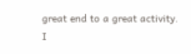great end to a great activity. I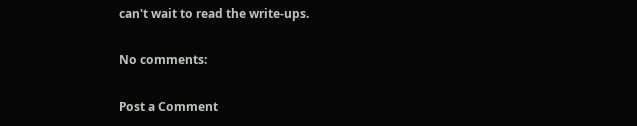can't wait to read the write-ups.

No comments:

Post a Comment